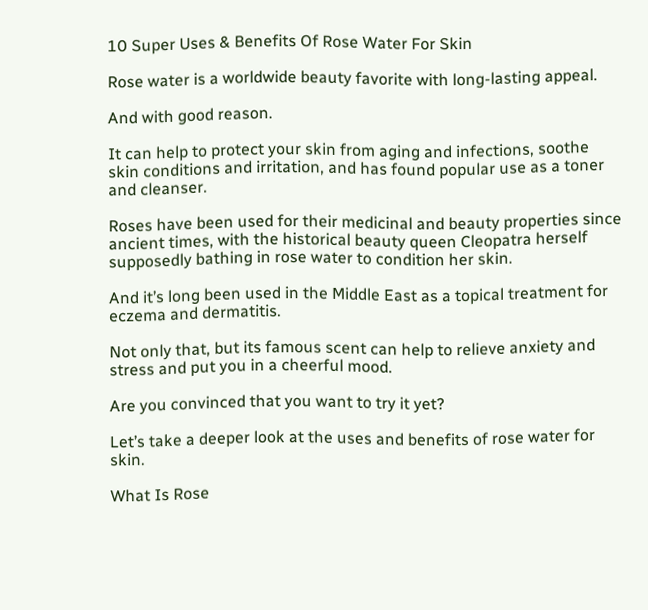10 Super Uses & Benefits Of Rose Water For Skin

Rose water is a worldwide beauty favorite with long-lasting appeal.

And with good reason.

It can help to protect your skin from aging and infections, soothe skin conditions and irritation, and has found popular use as a toner and cleanser.

Roses have been used for their medicinal and beauty properties since ancient times, with the historical beauty queen Cleopatra herself supposedly bathing in rose water to condition her skin.

And it’s long been used in the Middle East as a topical treatment for eczema and dermatitis.

Not only that, but its famous scent can help to relieve anxiety and stress and put you in a cheerful mood.

Are you convinced that you want to try it yet?

Let’s take a deeper look at the uses and benefits of rose water for skin.

What Is Rose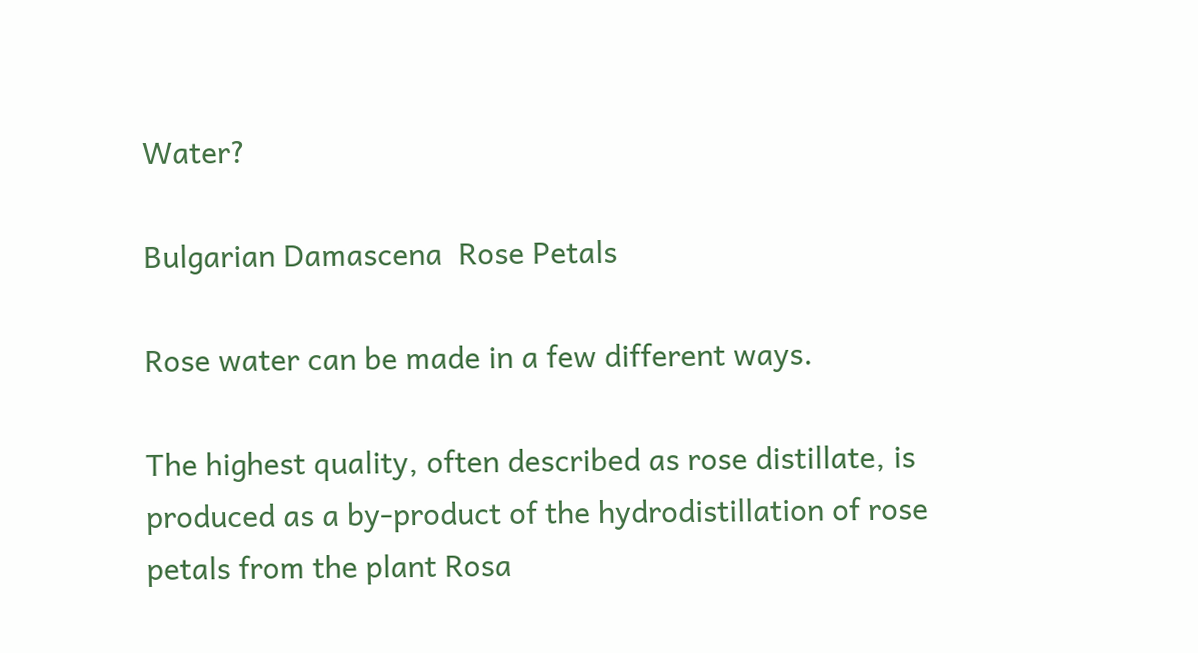Water?

Bulgarian Damascena  Rose Petals

Rose water can be made in a few different ways.

The highest quality, often described as rose distillate, is produced as a by-product of the hydrodistillation of rose petals from the plant Rosa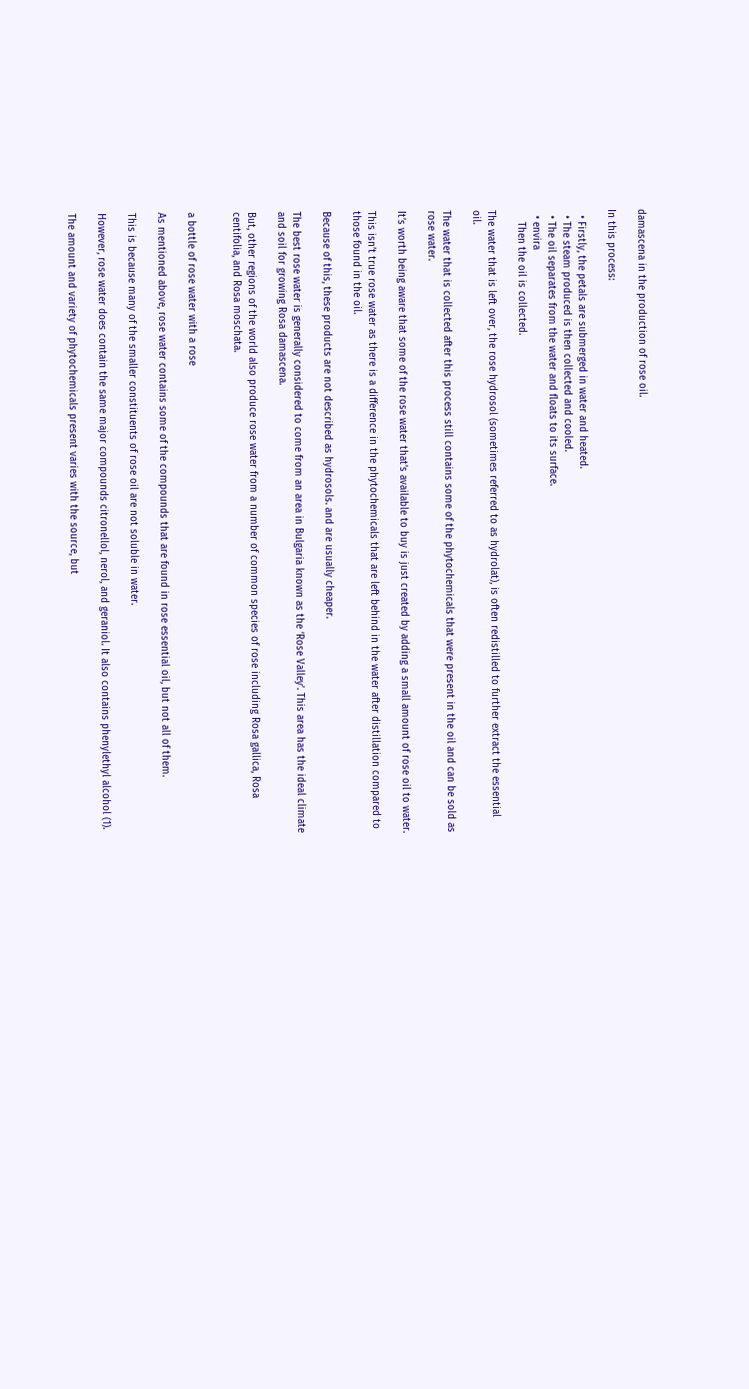damascena in the production of rose oil.

In this process:

  • Firstly, the petals are submerged in water and heated.
  • The steam produced is then collected and cooled.
  • The oil separates from the water and floats to its surface.
  • envira
    Then the oil is collected.

The water that is left over, the rose hydrosol (sometimes referred to as hydrolat), is often redistilled to further extract the essential oil.

The water that is collected after this process still contains some of the phytochemicals that were present in the oil and can be sold as rose water.

It’s worth being aware that some of the rose water that’s available to buy is just created by adding a small amount of rose oil to water.

This isn’t true rose water as there is a difference in the phytochemicals that are left behind in the water after distillation compared to those found in the oil.

Because of this, these products are not described as hydrosols. and are usually cheaper.

The best rose water is generally considered to come from an area in Bulgaria known as the ‘Rose Valley’. This area has the ideal climate and soil for growing Rosa damascena.

But, other regions of the world also produce rose water from a number of common species of rose including Rosa gallica, Rosa centifolia, and Rosa moschata.


a bottle of rose water with a rose

As mentioned above, rose water contains some of the compounds that are found in rose essential oil, but not all of them.

This is because many of the smaller constituents of rose oil are not soluble in water.

However, rose water does contain the same major compounds citronellol, nerol, and geraniol. It also contains phenylethyl alcohol (1).

The amount and variety of phytochemicals present varies with the source, but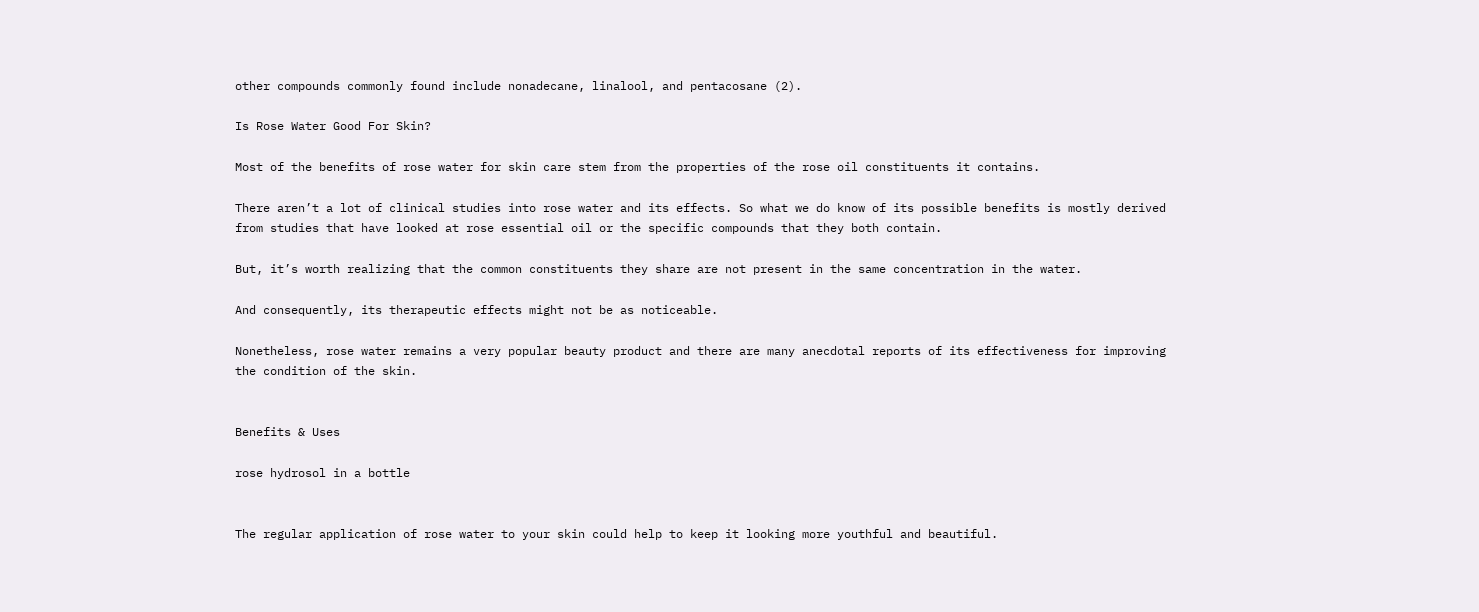other compounds commonly found include nonadecane, linalool, and pentacosane (2).

Is Rose Water Good For Skin?

Most of the benefits of rose water for skin care stem from the properties of the rose oil constituents it contains.

There aren’t a lot of clinical studies into rose water and its effects. So what we do know of its possible benefits is mostly derived from studies that have looked at rose essential oil or the specific compounds that they both contain.

But, it’s worth realizing that the common constituents they share are not present in the same concentration in the water.

And consequently, its therapeutic effects might not be as noticeable.

Nonetheless, rose water remains a very popular beauty product and there are many anecdotal reports of its effectiveness for improving the condition of the skin.


Benefits & Uses

rose hydrosol in a bottle


The regular application of rose water to your skin could help to keep it looking more youthful and beautiful.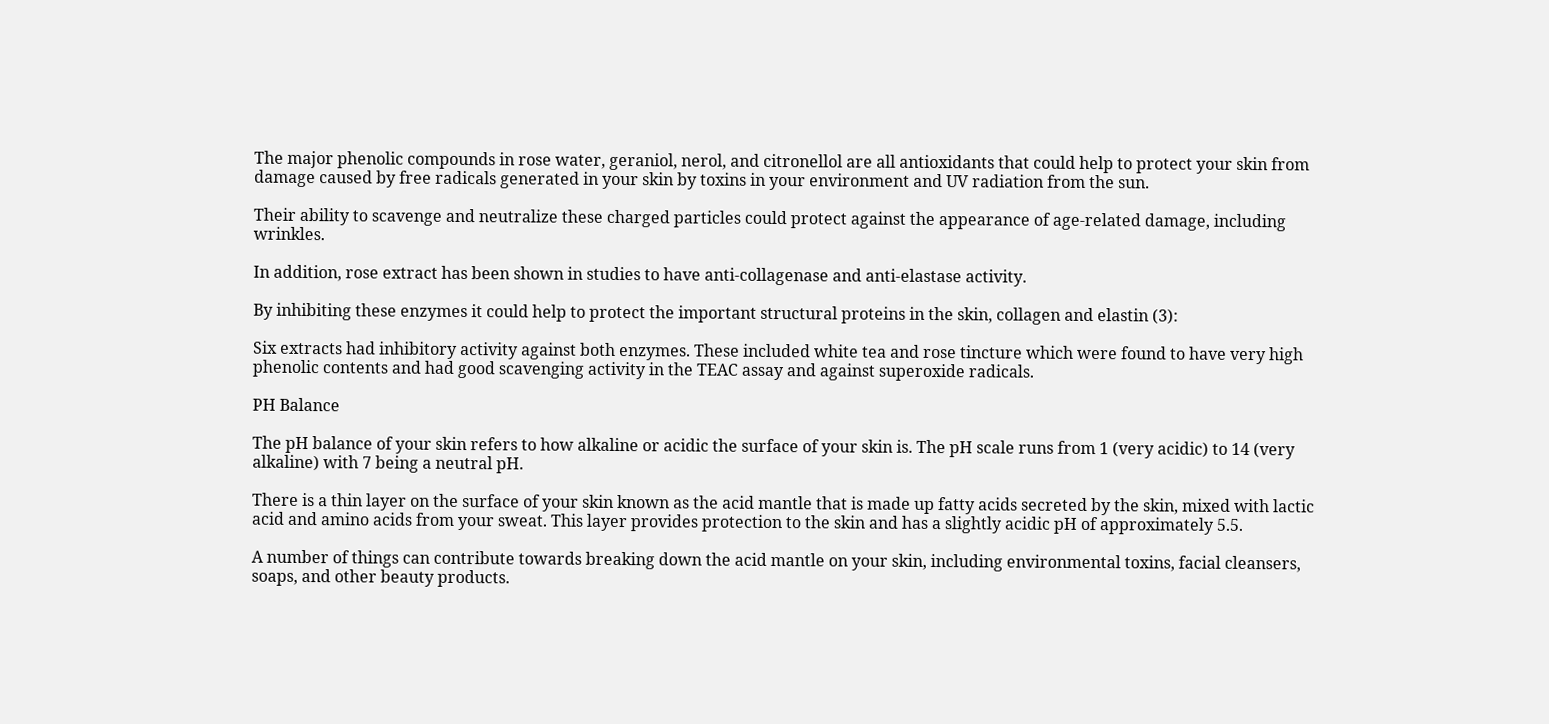The major phenolic compounds in rose water, geraniol, nerol, and citronellol are all antioxidants that could help to protect your skin from damage caused by free radicals generated in your skin by toxins in your environment and UV radiation from the sun.

Their ability to scavenge and neutralize these charged particles could protect against the appearance of age-related damage, including wrinkles.

In addition, rose extract has been shown in studies to have anti-collagenase and anti-elastase activity.

By inhibiting these enzymes it could help to protect the important structural proteins in the skin, collagen and elastin (3):

Six extracts had inhibitory activity against both enzymes. These included white tea and rose tincture which were found to have very high phenolic contents and had good scavenging activity in the TEAC assay and against superoxide radicals.

PH Balance

The pH balance of your skin refers to how alkaline or acidic the surface of your skin is. The pH scale runs from 1 (very acidic) to 14 (very alkaline) with 7 being a neutral pH.

There is a thin layer on the surface of your skin known as the acid mantle that is made up fatty acids secreted by the skin, mixed with lactic acid and amino acids from your sweat. This layer provides protection to the skin and has a slightly acidic pH of approximately 5.5.

A number of things can contribute towards breaking down the acid mantle on your skin, including environmental toxins, facial cleansers, soaps, and other beauty products.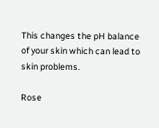This changes the pH balance of your skin which can lead to skin problems.

Rose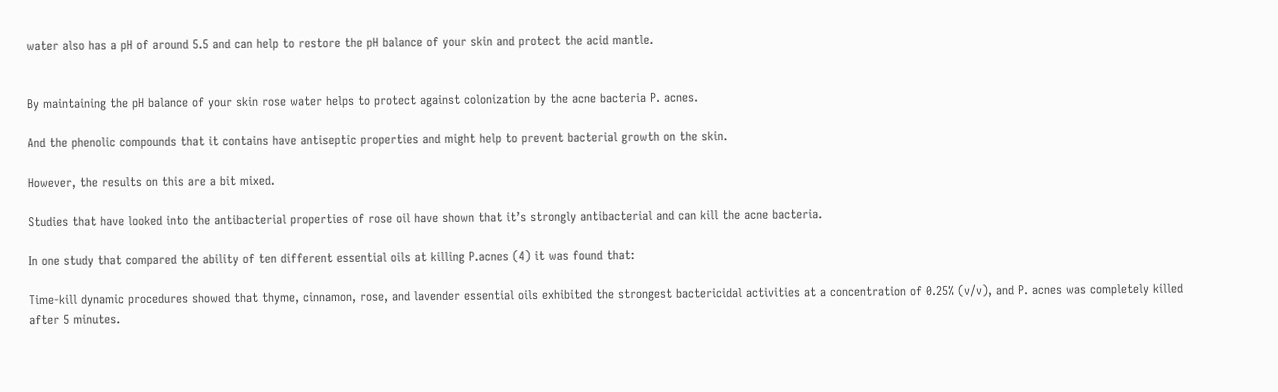water also has a pH of around 5.5 and can help to restore the pH balance of your skin and protect the acid mantle.


By maintaining the pH balance of your skin rose water helps to protect against colonization by the acne bacteria P. acnes.

And the phenolic compounds that it contains have antiseptic properties and might help to prevent bacterial growth on the skin.

However, the results on this are a bit mixed.

Studies that have looked into the antibacterial properties of rose oil have shown that it’s strongly antibacterial and can kill the acne bacteria.

In one study that compared the ability of ten different essential oils at killing P.acnes (4) it was found that:

Time-kill dynamic procedures showed that thyme, cinnamon, rose, and lavender essential oils exhibited the strongest bactericidal activities at a concentration of 0.25% (v/v), and P. acnes was completely killed after 5 minutes.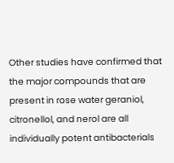Other studies have confirmed that the major compounds that are present in rose water geraniol, citronellol, and nerol are all individually potent antibacterials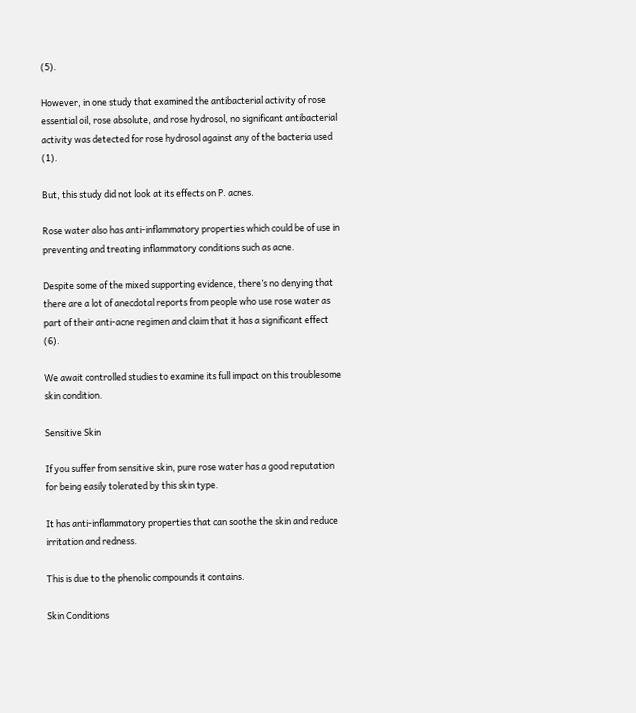(5).

However, in one study that examined the antibacterial activity of rose essential oil, rose absolute, and rose hydrosol, no significant antibacterial activity was detected for rose hydrosol against any of the bacteria used (1).

But, this study did not look at its effects on P. acnes.

Rose water also has anti-inflammatory properties which could be of use in preventing and treating inflammatory conditions such as acne.

Despite some of the mixed supporting evidence, there’s no denying that there are a lot of anecdotal reports from people who use rose water as part of their anti-acne regimen and claim that it has a significant effect (6).

We await controlled studies to examine its full impact on this troublesome skin condition.

Sensitive Skin

If you suffer from sensitive skin, pure rose water has a good reputation for being easily tolerated by this skin type.

It has anti-inflammatory properties that can soothe the skin and reduce irritation and redness.

This is due to the phenolic compounds it contains.

Skin Conditions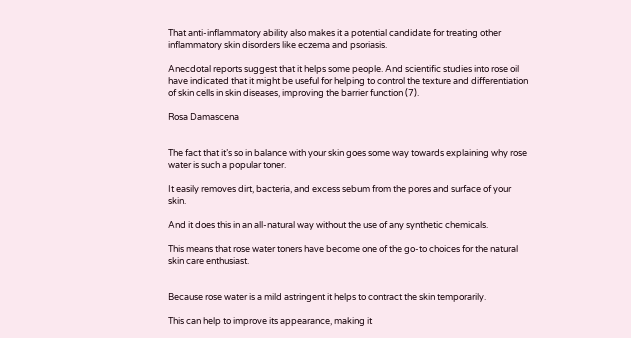That anti-inflammatory ability also makes it a potential candidate for treating other inflammatory skin disorders like eczema and psoriasis.

Anecdotal reports suggest that it helps some people. And scientific studies into rose oil have indicated that it might be useful for helping to control the texture and differentiation of skin cells in skin diseases, improving the barrier function (7).

Rosa Damascena


The fact that it’s so in balance with your skin goes some way towards explaining why rose water is such a popular toner.

It easily removes dirt, bacteria, and excess sebum from the pores and surface of your skin.

And it does this in an all-natural way without the use of any synthetic chemicals.

This means that rose water toners have become one of the go-to choices for the natural skin care enthusiast.


Because rose water is a mild astringent it helps to contract the skin temporarily.

This can help to improve its appearance, making it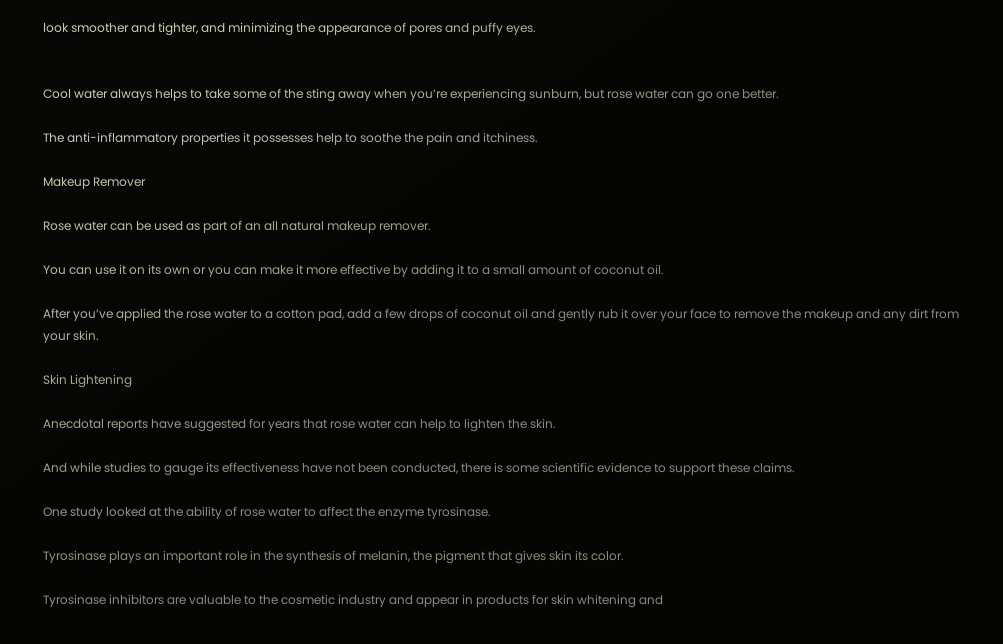look smoother and tighter, and minimizing the appearance of pores and puffy eyes.


Cool water always helps to take some of the sting away when you’re experiencing sunburn, but rose water can go one better.

The anti-inflammatory properties it possesses help to soothe the pain and itchiness.

Makeup Remover

Rose water can be used as part of an all natural makeup remover.

You can use it on its own or you can make it more effective by adding it to a small amount of coconut oil.

After you’ve applied the rose water to a cotton pad, add a few drops of coconut oil and gently rub it over your face to remove the makeup and any dirt from your skin.

Skin Lightening

Anecdotal reports have suggested for years that rose water can help to lighten the skin.

And while studies to gauge its effectiveness have not been conducted, there is some scientific evidence to support these claims.

One study looked at the ability of rose water to affect the enzyme tyrosinase.

Tyrosinase plays an important role in the synthesis of melanin, the pigment that gives skin its color.

Tyrosinase inhibitors are valuable to the cosmetic industry and appear in products for skin whitening and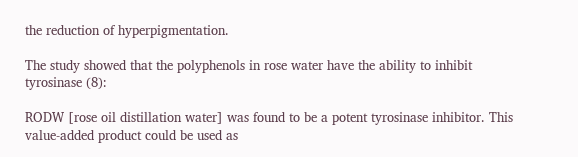the reduction of hyperpigmentation.

The study showed that the polyphenols in rose water have the ability to inhibit tyrosinase (8):

RODW [rose oil distillation water] was found to be a potent tyrosinase inhibitor. This value-added product could be used as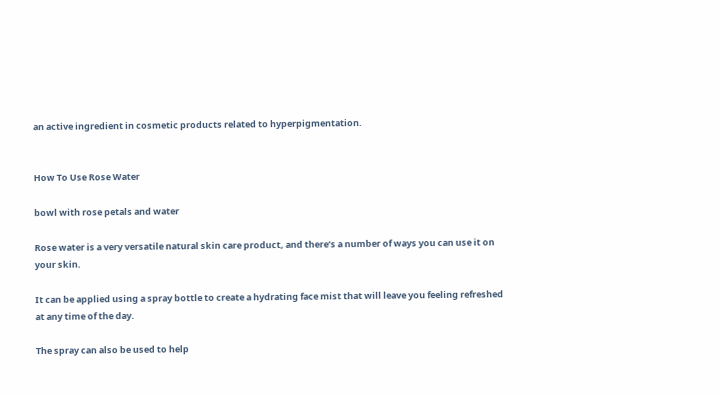an active ingredient in cosmetic products related to hyperpigmentation.


How To Use Rose Water

bowl with rose petals and water

Rose water is a very versatile natural skin care product, and there’s a number of ways you can use it on your skin.

It can be applied using a spray bottle to create a hydrating face mist that will leave you feeling refreshed at any time of the day.

The spray can also be used to help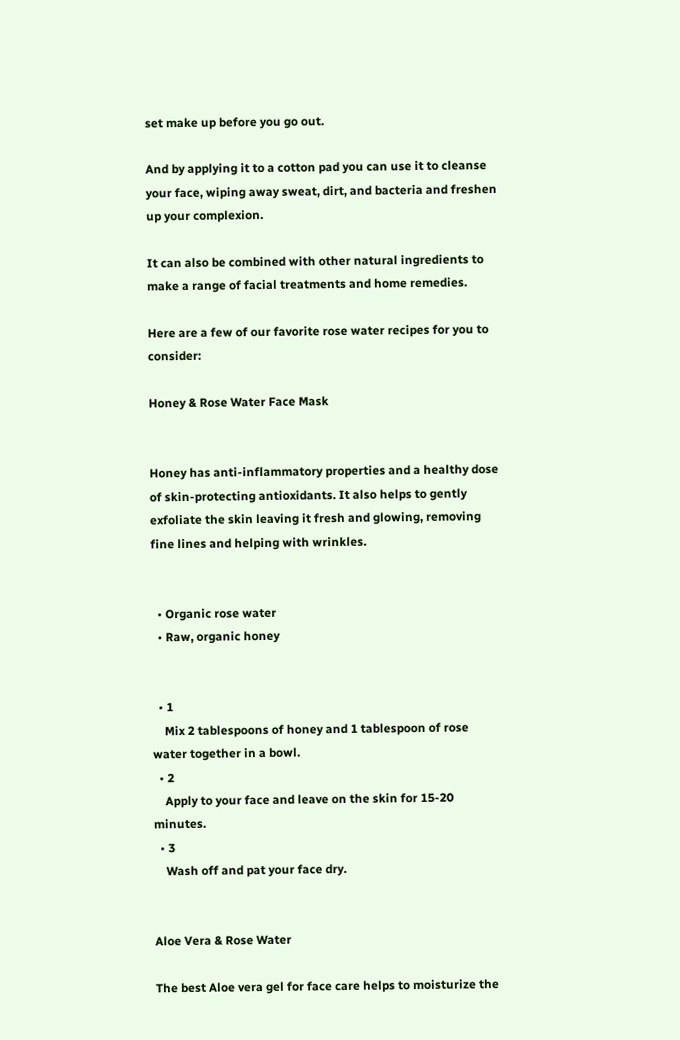set make up before you go out.

And by applying it to a cotton pad you can use it to cleanse your face, wiping away sweat, dirt, and bacteria and freshen up your complexion.

It can also be combined with other natural ingredients to make a range of facial treatments and home remedies.

Here are a few of our favorite rose water recipes for you to consider:

Honey & Rose Water Face Mask


Honey has anti-inflammatory properties and a healthy dose of skin-protecting antioxidants. It also helps to gently exfoliate the skin leaving it fresh and glowing, removing fine lines and helping with wrinkles.


  • Organic rose water
  • Raw, organic honey


  • 1
    Mix 2 tablespoons of honey and 1 tablespoon of rose water together in a bowl.
  • 2
    Apply to your face and leave on the skin for 15-20 minutes.
  • 3
    Wash off and pat your face dry.


Aloe Vera & Rose Water

The best Aloe vera gel for face care helps to moisturize the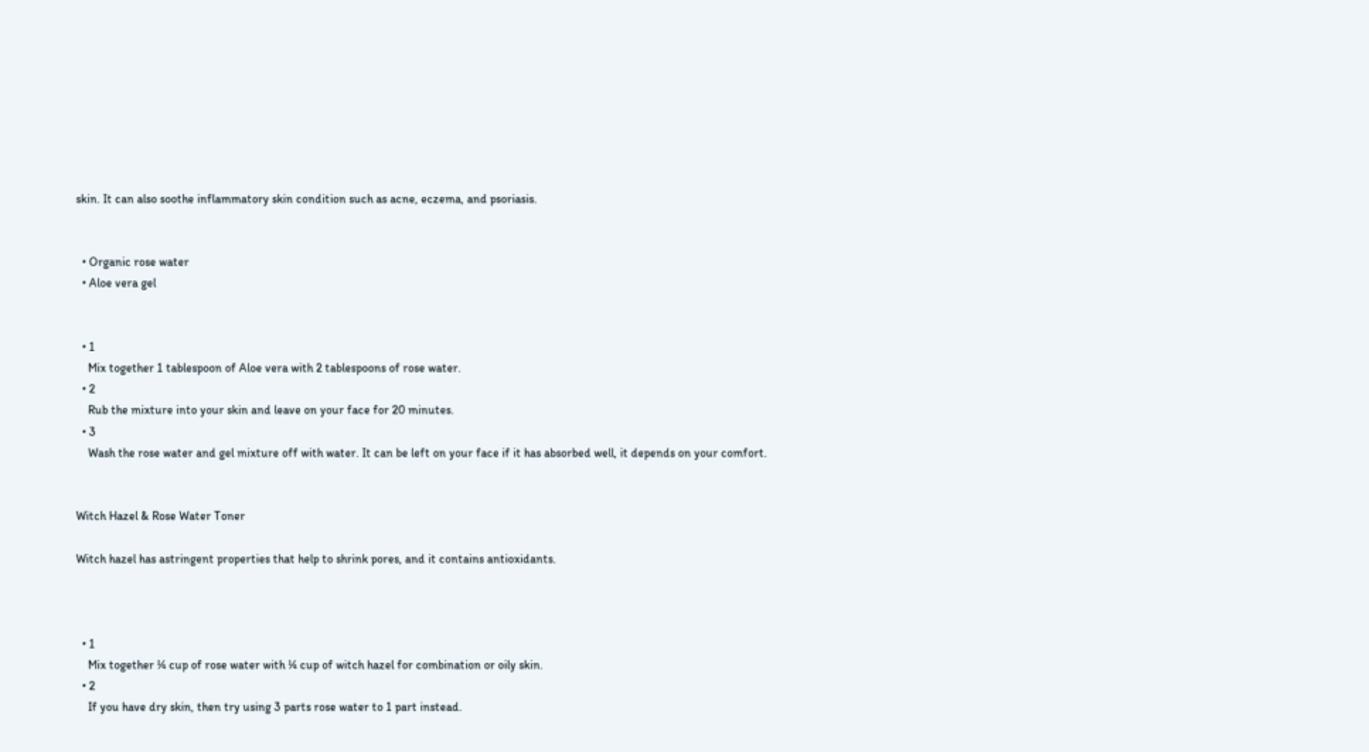skin. It can also soothe inflammatory skin condition such as acne, eczema, and psoriasis.


  • Organic rose water
  • Aloe vera gel


  • 1
    Mix together 1 tablespoon of Aloe vera with 2 tablespoons of rose water.
  • 2
    Rub the mixture into your skin and leave on your face for 20 minutes.
  • 3
    Wash the rose water and gel mixture off with water. It can be left on your face if it has absorbed well, it depends on your comfort.


Witch Hazel & Rose Water Toner

Witch hazel has astringent properties that help to shrink pores, and it contains antioxidants.



  • 1
    Mix together ¼ cup of rose water with ¼ cup of witch hazel for combination or oily skin.
  • 2
    If you have dry skin, then try using 3 parts rose water to 1 part instead.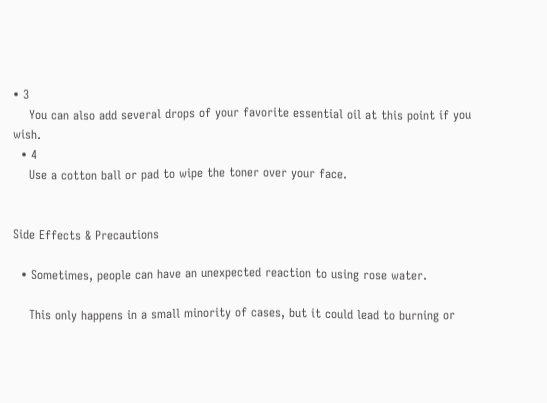• 3
    You can also add several drops of your favorite essential oil at this point if you wish.
  • 4
    Use a cotton ball or pad to wipe the toner over your face.


Side Effects & Precautions

  • Sometimes, people can have an unexpected reaction to using rose water.

    This only happens in a small minority of cases, but it could lead to burning or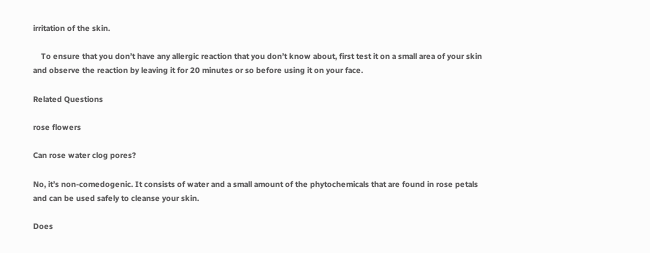irritation of the skin.

    To ensure that you don’t have any allergic reaction that you don’t know about, first test it on a small area of your skin and observe the reaction by leaving it for 20 minutes or so before using it on your face.

Related Questions

rose flowers

Can rose water clog pores?

No, it’s non-comedogenic. It consists of water and a small amount of the phytochemicals that are found in rose petals and can be used safely to cleanse your skin.

Does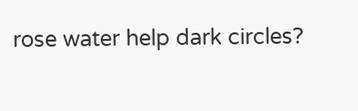rose water help dark circles?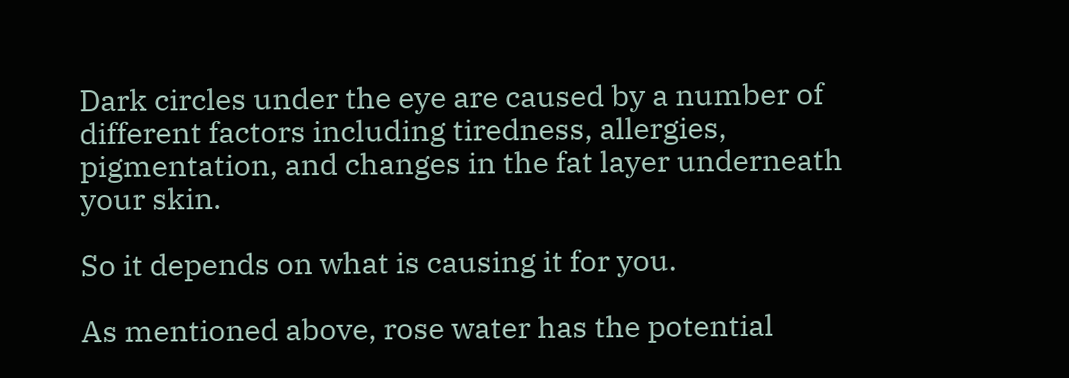Dark circles under the eye are caused by a number of different factors including tiredness, allergies, pigmentation, and changes in the fat layer underneath your skin.

So it depends on what is causing it for you.

As mentioned above, rose water has the potential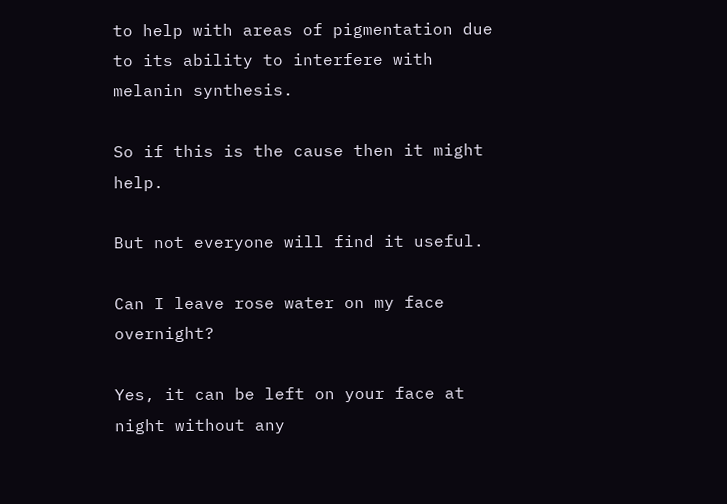to help with areas of pigmentation due to its ability to interfere with melanin synthesis.

So if this is the cause then it might help.

But not everyone will find it useful.

Can I leave rose water on my face overnight?

Yes, it can be left on your face at night without any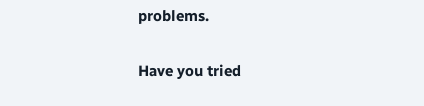problems.

Have you tried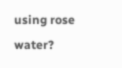using rose water?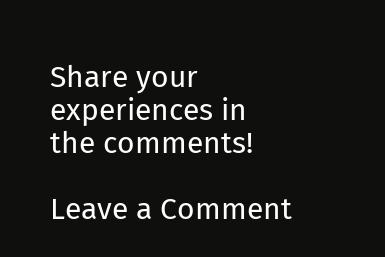Share your experiences in the comments!

Leave a Comment